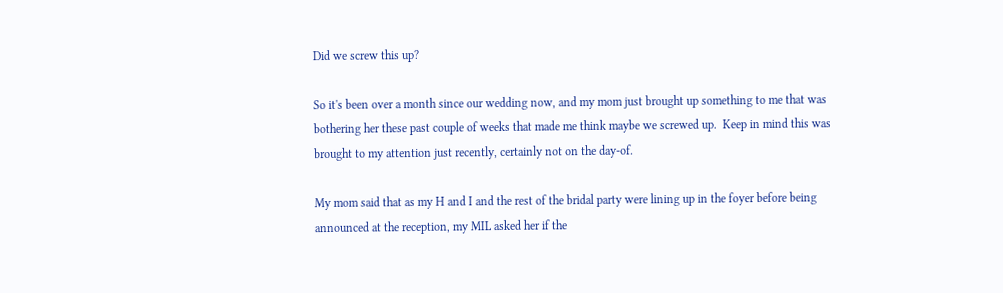Did we screw this up?

So it's been over a month since our wedding now, and my mom just brought up something to me that was bothering her these past couple of weeks that made me think maybe we screwed up.  Keep in mind this was brought to my attention just recently, certainly not on the day-of.

My mom said that as my H and I and the rest of the bridal party were lining up in the foyer before being announced at the reception, my MIL asked her if the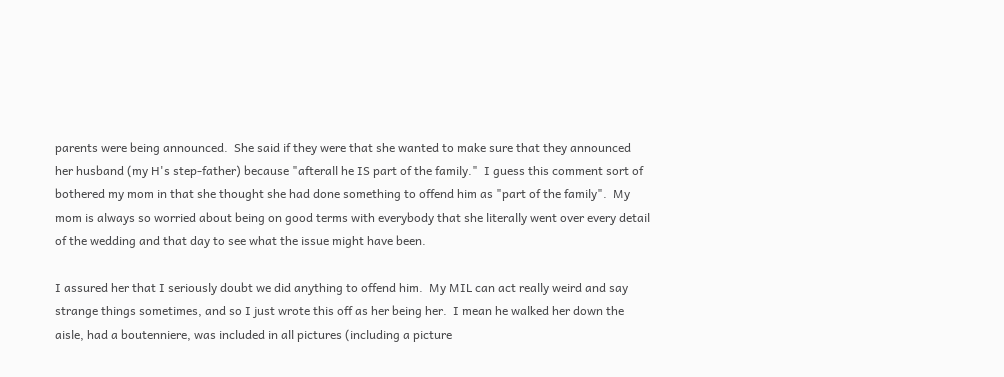parents were being announced.  She said if they were that she wanted to make sure that they announced her husband (my H's step-father) because "afterall he IS part of the family."  I guess this comment sort of bothered my mom in that she thought she had done something to offend him as "part of the family".  My mom is always so worried about being on good terms with everybody that she literally went over every detail of the wedding and that day to see what the issue might have been.

I assured her that I seriously doubt we did anything to offend him.  My MIL can act really weird and say strange things sometimes, and so I just wrote this off as her being her.  I mean he walked her down the aisle, had a boutenniere, was included in all pictures (including a picture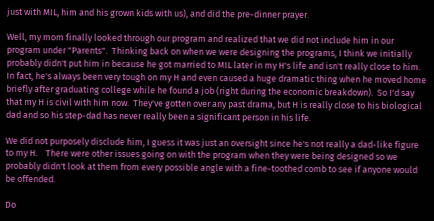just with MIL, him and his grown kids with us), and did the pre-dinner prayer.

Well, my mom finally looked through our program and realized that we did not include him in our program under "Parents".  Thinking back on when we were designing the programs, I think we initially probably didn't put him in because he got married to MIL later in my H's life and isn't really close to him.  In fact, he's always been very tough on my H and even caused a huge dramatic thing when he moved home briefly after graduating college while he found a job (right during the economic breakdown).  So I'd say that my H is civil with him now.  They've gotten over any past drama, but H is really close to his biological dad and so his step-dad has never really been a significant person in his life.

We did not purposely disclude him, I guess it was just an oversight since he's not really a dad-like figure to my H.    There were other issues going on with the program when they were being designed so we probably didn't look at them from every possible angle with a fine-toothed comb to see if anyone would be offended.

Do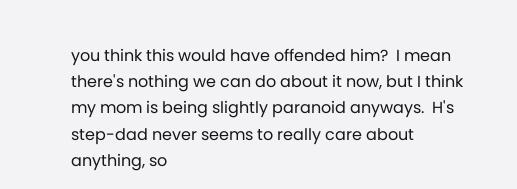you think this would have offended him?  I mean there's nothing we can do about it now, but I think my mom is being slightly paranoid anyways.  H's step-dad never seems to really care about anything, so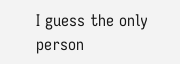I guess the only person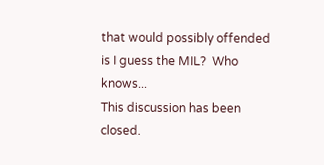that would possibly offended is I guess the MIL?  Who knows...
This discussion has been closed.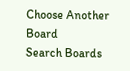Choose Another Board
Search Boards